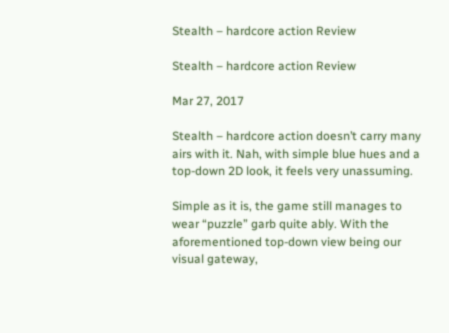Stealth – hardcore action Review

Stealth – hardcore action Review

Mar 27, 2017

Stealth – hardcore action doesn’t carry many airs with it. Nah, with simple blue hues and a top-down 2D look, it feels very unassuming.

Simple as it is, the game still manages to wear “puzzle” garb quite ably. With the aforementioned top-down view being our visual gateway,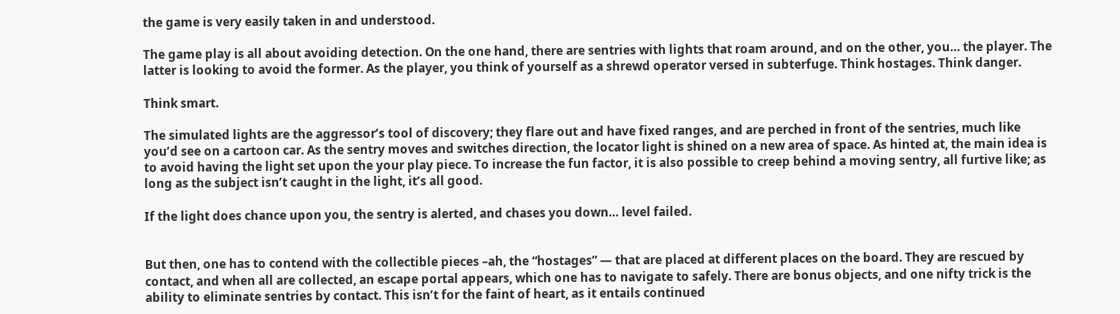the game is very easily taken in and understood.

The game play is all about avoiding detection. On the one hand, there are sentries with lights that roam around, and on the other, you… the player. The latter is looking to avoid the former. As the player, you think of yourself as a shrewd operator versed in subterfuge. Think hostages. Think danger.

Think smart.

The simulated lights are the aggressor’s tool of discovery; they flare out and have fixed ranges, and are perched in front of the sentries, much like you’d see on a cartoon car. As the sentry moves and switches direction, the locator light is shined on a new area of space. As hinted at, the main idea is to avoid having the light set upon the your play piece. To increase the fun factor, it is also possible to creep behind a moving sentry, all furtive like; as long as the subject isn’t caught in the light, it’s all good.

If the light does chance upon you, the sentry is alerted, and chases you down… level failed.


But then, one has to contend with the collectible pieces –ah, the “hostages” — that are placed at different places on the board. They are rescued by contact, and when all are collected, an escape portal appears, which one has to navigate to safely. There are bonus objects, and one nifty trick is the ability to eliminate sentries by contact. This isn’t for the faint of heart, as it entails continued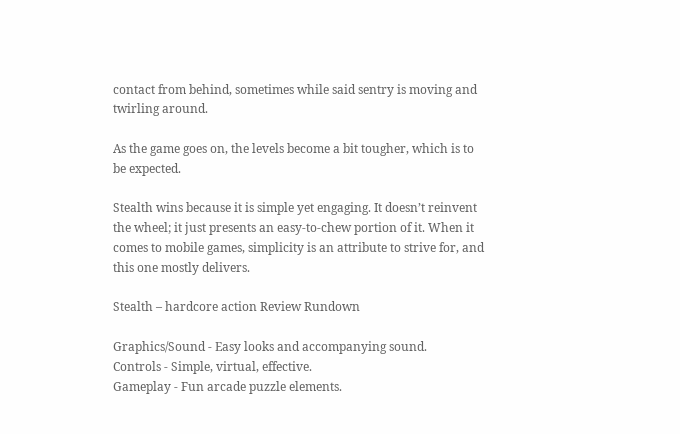contact from behind, sometimes while said sentry is moving and twirling around.

As the game goes on, the levels become a bit tougher, which is to be expected.

Stealth wins because it is simple yet engaging. It doesn’t reinvent the wheel; it just presents an easy-to-chew portion of it. When it comes to mobile games, simplicity is an attribute to strive for, and this one mostly delivers.

Stealth – hardcore action Review Rundown

Graphics/Sound - Easy looks and accompanying sound.
Controls - Simple, virtual, effective.
Gameplay - Fun arcade puzzle elements.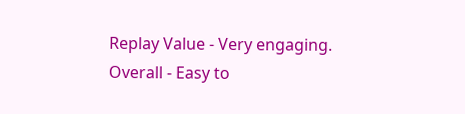Replay Value - Very engaging.
Overall - Easy to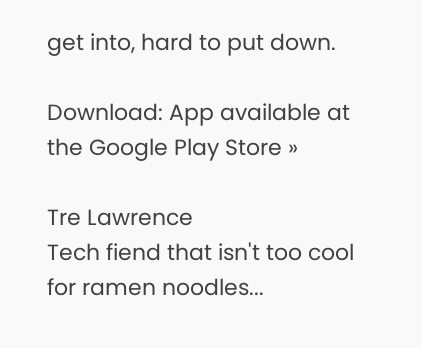get into, hard to put down.

Download: App available at the Google Play Store »

Tre Lawrence
Tech fiend that isn't too cool for ramen noodles...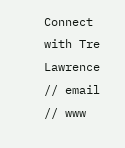Connect with Tre Lawrence // email // www